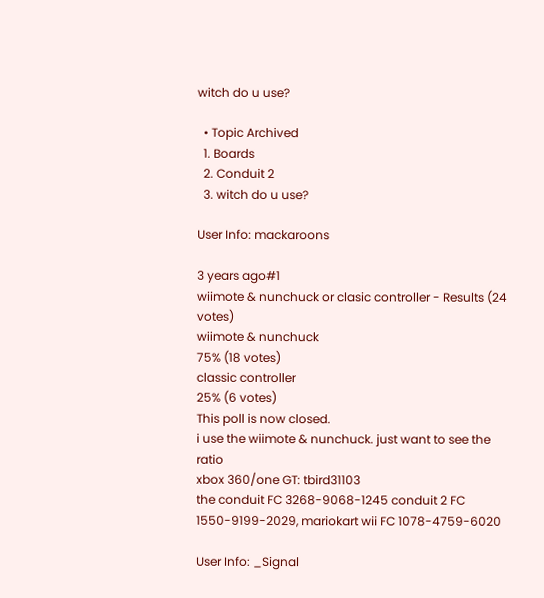witch do u use?

  • Topic Archived
  1. Boards
  2. Conduit 2
  3. witch do u use?

User Info: mackaroons

3 years ago#1
wiimote & nunchuck or clasic controller - Results (24 votes)
wiimote & nunchuck
75% (18 votes)
classic controller
25% (6 votes)
This poll is now closed.
i use the wiimote & nunchuck. just want to see the ratio
xbox 360/one GT: tbird31103
the conduit FC 3268-9068-1245 conduit 2 FC 1550-9199-2029, mariokart wii FC 1078-4759-6020

User Info: _Signal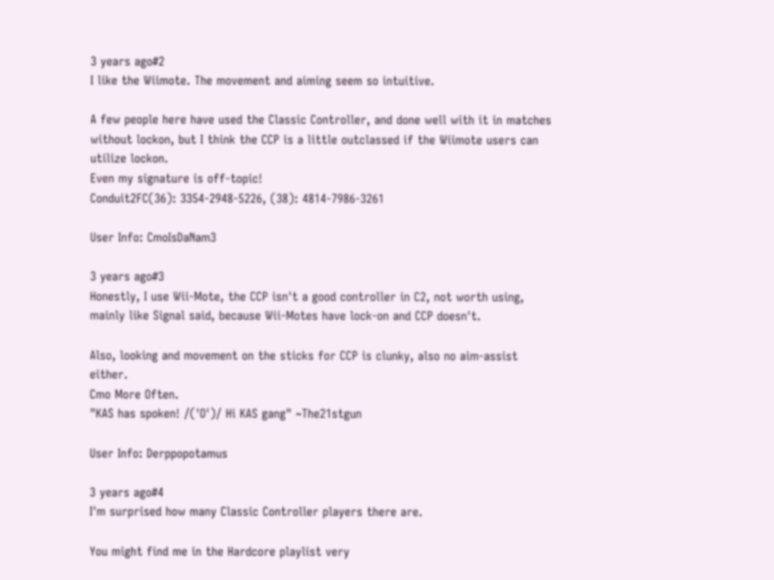3 years ago#2
I like the Wiimote. The movement and aiming seem so intuitive.

A few people here have used the Classic Controller, and done well with it in matches without lockon, but I think the CCP is a little outclassed if the Wiimote users can utilize lockon.
Even my signature is off-topic!
Conduit2FC(36): 3354-2948-5226, (38): 4814-7986-3261

User Info: CmoIsDaNam3

3 years ago#3
Honestly, I use Wii-Mote, the CCP isn't a good controller in C2, not worth using, mainly like Signal said, because Wii-Motes have lock-on and CCP doesn't.

Also, looking and movement on the sticks for CCP is clunky, also no aim-assist either.
Cmo More Often.
"KAS has spoken! /('O')/ Hi KAS gang" ~The21stgun

User Info: Derppopotamus

3 years ago#4
I'm surprised how many Classic Controller players there are.

You might find me in the Hardcore playlist very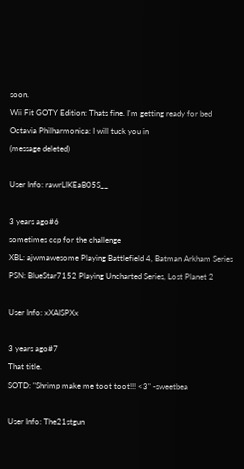soon.
Wii Fit GOTY Edition: Thats fine. I'm getting ready for bed
Octavia Philharmonica: I will tuck you in
(message deleted)

User Info: rawrLIKEaB05S__

3 years ago#6
sometimes ccp for the challenge
XBL: ajwmawesome Playing Battlefield 4, Batman Arkham Series
PSN: BlueStar7152 Playing Uncharted Series, Lost Planet 2

User Info: xXAISPXx

3 years ago#7
That title.
SOTD: "Shrimp make me toot toot!!! <3" -sweetbea

User Info: The21stgun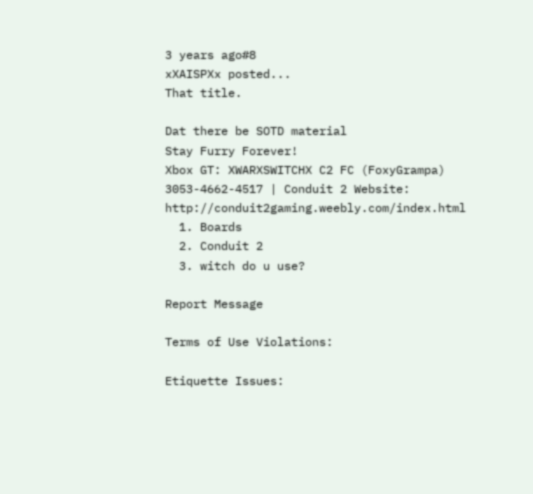3 years ago#8
xXAISPXx posted...
That title.

Dat there be SOTD material
Stay Furry Forever!
Xbox GT: XWARXSWITCHX C2 FC (FoxyGrampa) 3053-4662-4517 | Conduit 2 Website: http://conduit2gaming.weebly.com/index.html
  1. Boards
  2. Conduit 2
  3. witch do u use?

Report Message

Terms of Use Violations:

Etiquette Issues: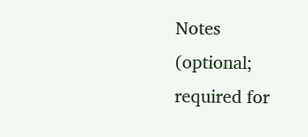Notes (optional; required for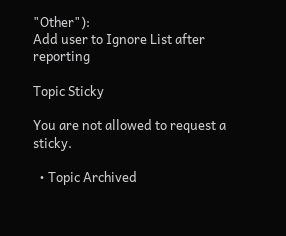"Other"):
Add user to Ignore List after reporting

Topic Sticky

You are not allowed to request a sticky.

  • Topic Archived